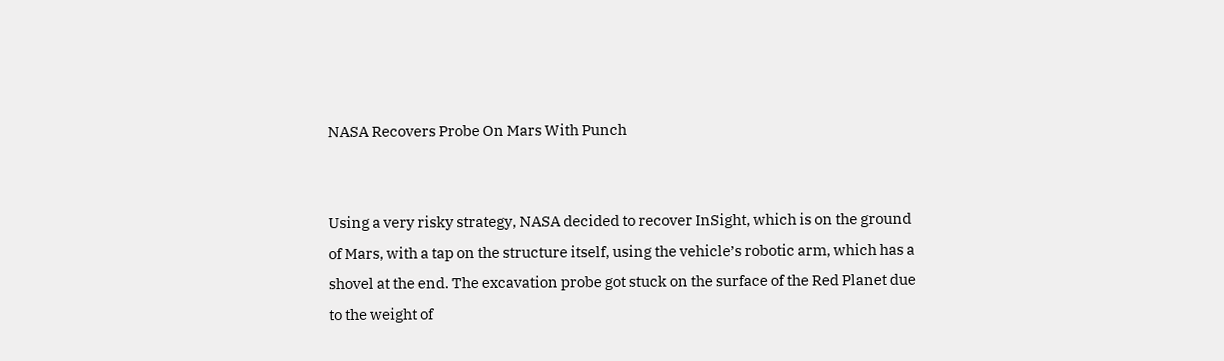NASA Recovers Probe On Mars With Punch


Using a very risky strategy, NASA decided to recover InSight, which is on the ground of Mars, with a tap on the structure itself, using the vehicle’s robotic arm, which has a shovel at the end. The excavation probe got stuck on the surface of the Red Planet due to the weight of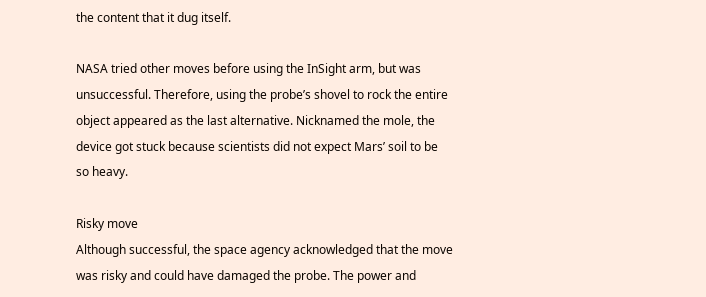the content that it dug itself.

NASA tried other moves before using the InSight arm, but was unsuccessful. Therefore, using the probe’s shovel to rock the entire object appeared as the last alternative. Nicknamed the mole, the device got stuck because scientists did not expect Mars’ soil to be so heavy.

Risky move
Although successful, the space agency acknowledged that the move was risky and could have damaged the probe. The power and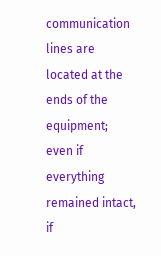communication lines are located at the ends of the equipment; even if everything remained intact, if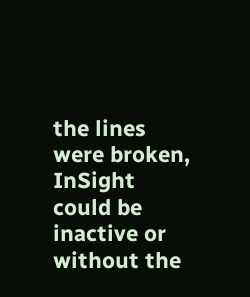the lines were broken, InSight could be inactive or without the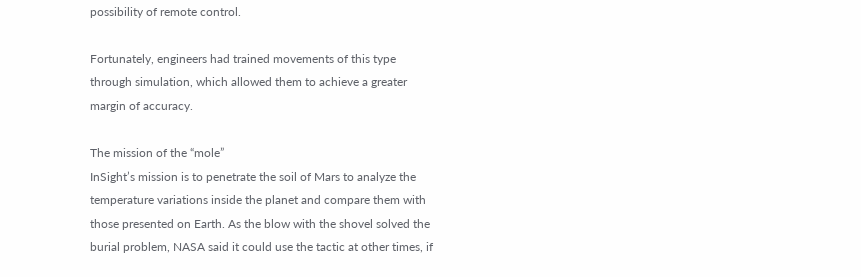possibility of remote control.

Fortunately, engineers had trained movements of this type through simulation, which allowed them to achieve a greater margin of accuracy.

The mission of the “mole”
InSight’s mission is to penetrate the soil of Mars to analyze the temperature variations inside the planet and compare them with those presented on Earth. As the blow with the shovel solved the burial problem, NASA said it could use the tactic at other times, if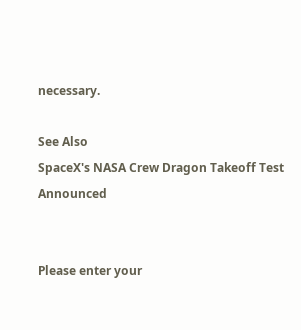necessary.

See Also
SpaceX's NASA Crew Dragon Takeoff Test Announced


Please enter your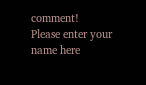comment!
Please enter your name here